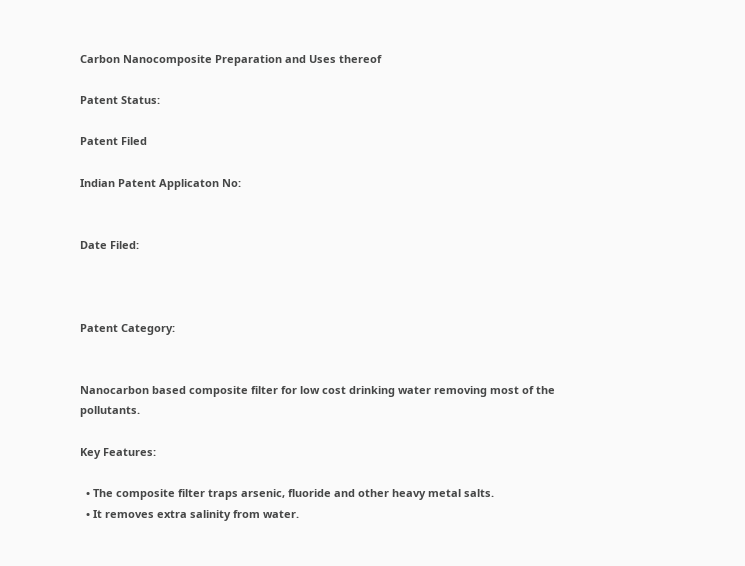Carbon Nanocomposite Preparation and Uses thereof

Patent Status:

Patent Filed

Indian Patent Applicaton No:


Date Filed:



Patent Category:


Nanocarbon based composite filter for low cost drinking water removing most of the pollutants.

Key Features:

  • The composite filter traps arsenic, fluoride and other heavy metal salts.
  • It removes extra salinity from water.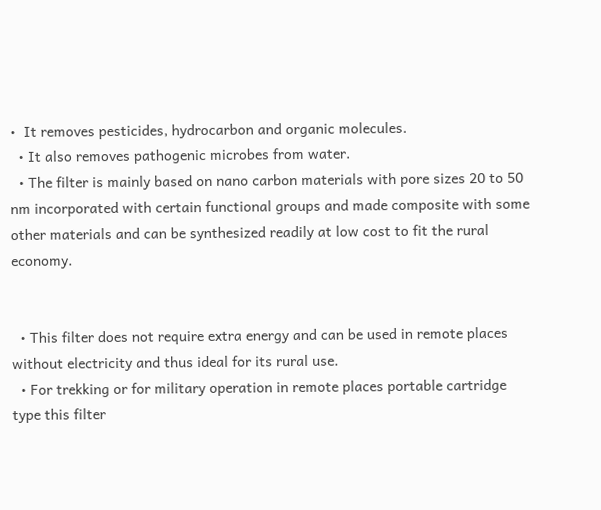•  It removes pesticides, hydrocarbon and organic molecules.
  • It also removes pathogenic microbes from water.
  • The filter is mainly based on nano carbon materials with pore sizes 20 to 50 nm incorporated with certain functional groups and made composite with some other materials and can be synthesized readily at low cost to fit the rural economy.


  • This filter does not require extra energy and can be used in remote places without electricity and thus ideal for its rural use.
  • For trekking or for military operation in remote places portable cartridge type this filter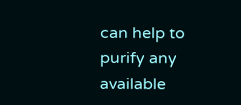can help to purify any available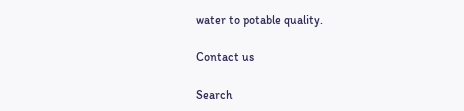water to potable quality.

Contact us

Search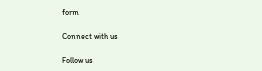form

Connect with us

Follow us